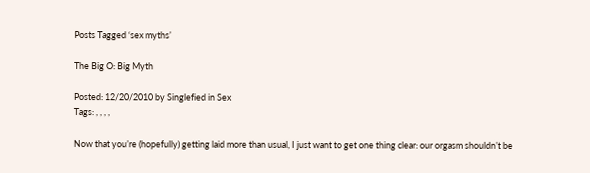Posts Tagged ‘sex myths’

The Big O: Big Myth

Posted: 12/20/2010 by Singlefied in Sex
Tags: , , , ,

Now that you’re (hopefully) getting laid more than usual, I just want to get one thing clear: our orgasm shouldn’t be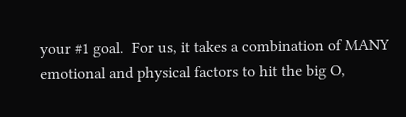your #1 goal.  For us, it takes a combination of MANY emotional and physical factors to hit the big O,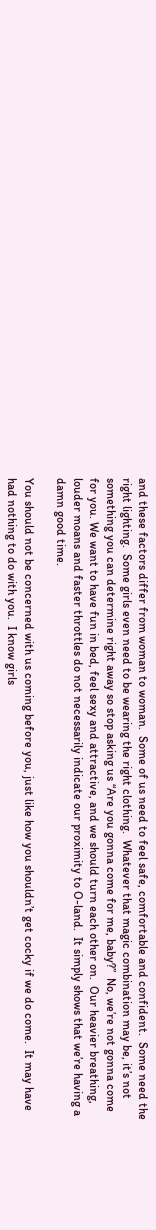and these factors differ from woman to woman.  Some of us need to feel safe, comfortable and confident.  Some need the right lighting.  Some girls even need to be wearing the right clothing.  Whatever that magic combination may be, it’s not something you can determine right away so stop asking us “Are you gonna come for me, baby?”  No, we’re not gonna come for you. We want to have fun in bed, feel sexy and attractive, and we should turn each other on.  Our heavier breathing, louder moans and faster throttles do not necessarily indicate our proximity to O-land.  It simply shows that we’re having a damn good time.

You should not be concerned with us coming before you, just like how you shouldn’t get cocky if we do come.  It may have had nothing to do with you.  I know girls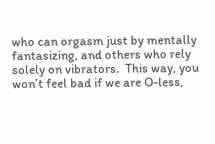who can orgasm just by mentally fantasizing, and others who rely solely on vibrators.  This way, you won’t feel bad if we are O-less,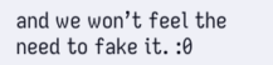and we won’t feel the need to fake it. :0